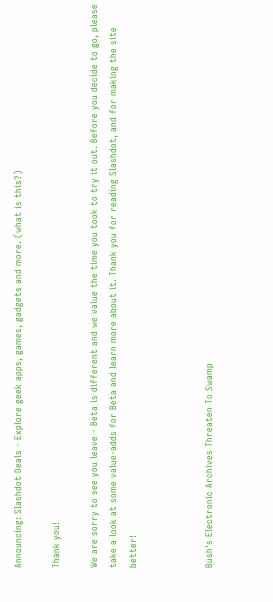Announcing: Slashdot Deals - Explore geek apps, games, gadgets and more. (what is this?)

Thank you!

We are sorry to see you leave - Beta is different and we value the time you took to try it out. Before you decide to go, please take a look at some value-adds for Beta and learn more about it. Thank you for reading Slashdot, and for making the site better!



Bush's Electronic Archives Threaten To Swamp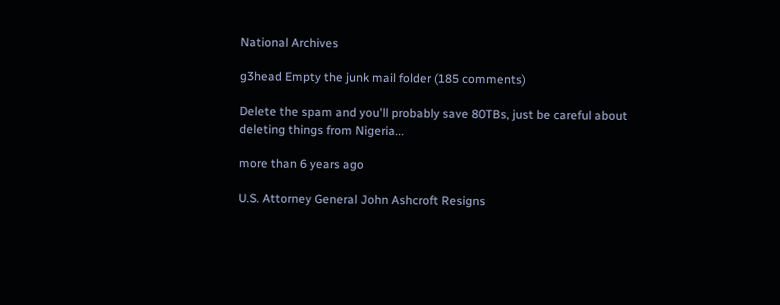National Archives

g3head Empty the junk mail folder (185 comments)

Delete the spam and you'll probably save 80TBs, just be careful about deleting things from Nigeria...

more than 6 years ago

U.S. Attorney General John Ashcroft Resigns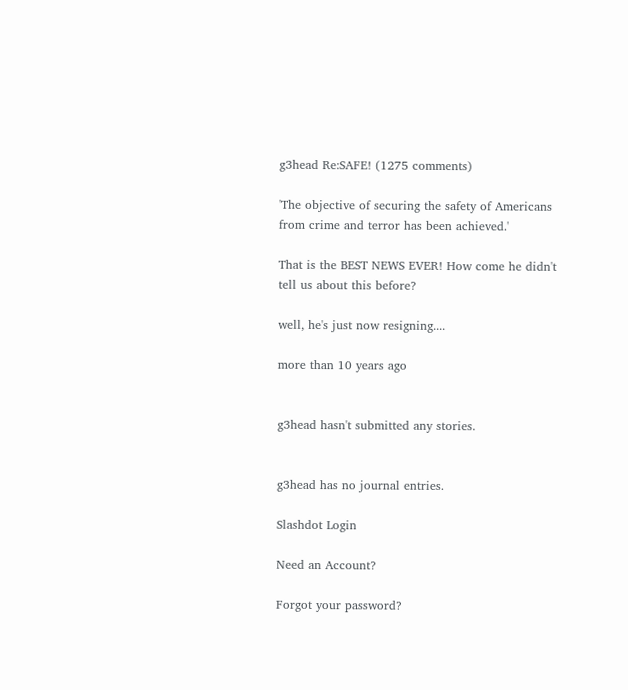g3head Re:SAFE! (1275 comments)

'The objective of securing the safety of Americans from crime and terror has been achieved.'

That is the BEST NEWS EVER! How come he didn't tell us about this before?

well, he's just now resigning....

more than 10 years ago


g3head hasn't submitted any stories.


g3head has no journal entries.

Slashdot Login

Need an Account?

Forgot your password?